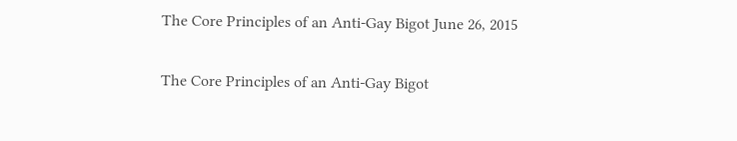The Core Principles of an Anti-Gay Bigot June 26, 2015

The Core Principles of an Anti-Gay Bigot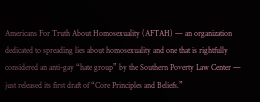Americans For Truth About Homosexuality (AFTAH) — an organization dedicated to spreading lies about homosexuality and one that is rightfully considered an anti-gay “hate group” by the Southern Poverty Law Center — just released its first draft of “Core Principles and Beliefs.”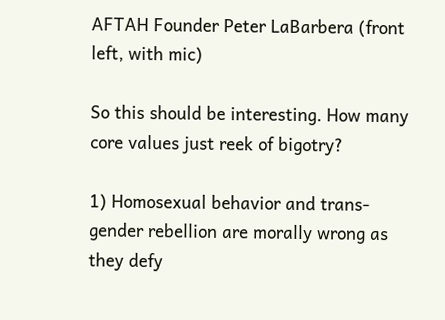AFTAH Founder Peter LaBarbera (front left, with mic)

So this should be interesting. How many core values just reek of bigotry?

1) Homosexual behavior and trans-gender rebellion are morally wrong as they defy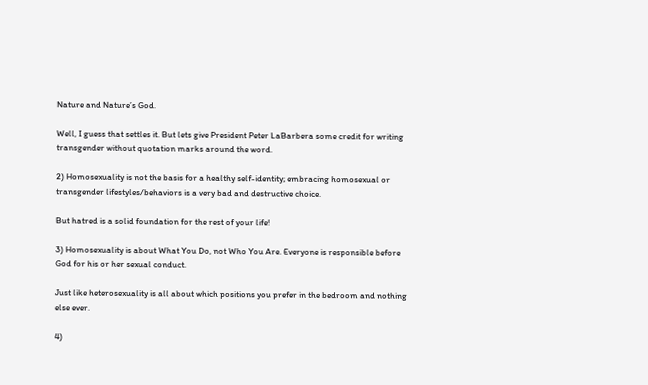Nature and Nature’s God.

Well, I guess that settles it. But lets give President Peter LaBarbera some credit for writing transgender without quotation marks around the word.

2) Homosexuality is not the basis for a healthy self-identity; embracing homosexual or transgender lifestyles/behaviors is a very bad and destructive choice.

But hatred is a solid foundation for the rest of your life!

3) Homosexuality is about What You Do, not Who You Are. Everyone is responsible before God for his or her sexual conduct.

Just like heterosexuality is all about which positions you prefer in the bedroom and nothing else ever.

4)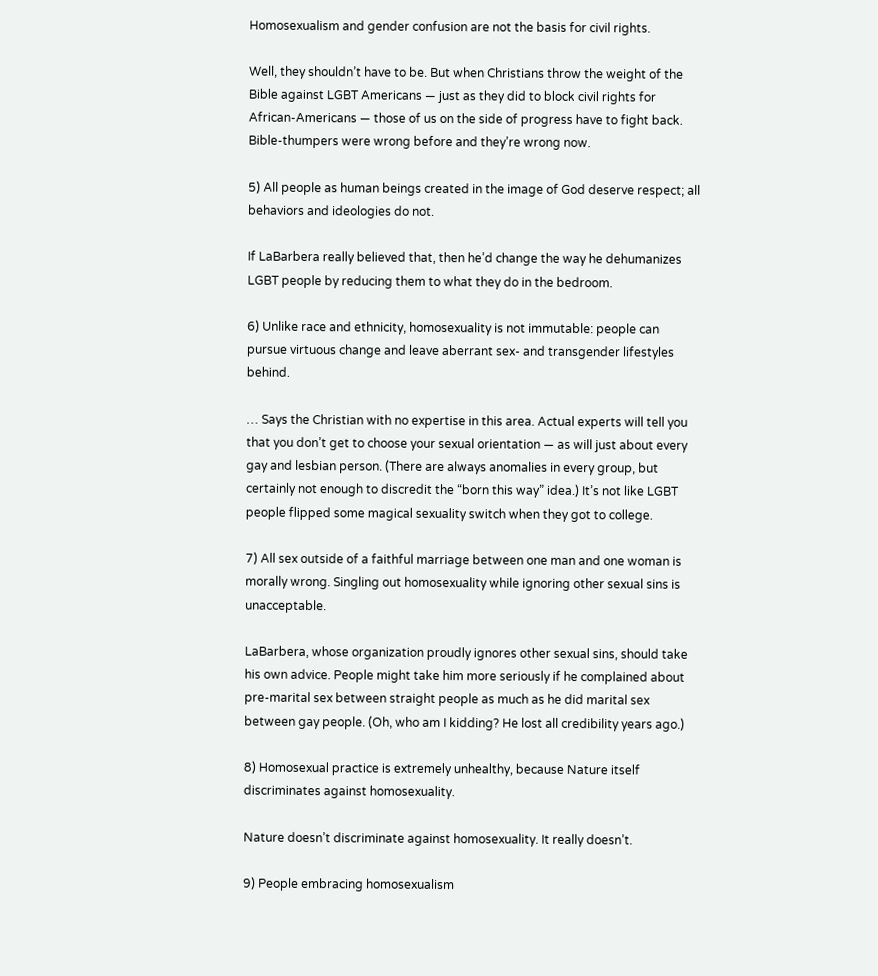Homosexualism and gender confusion are not the basis for civil rights.

Well, they shouldn’t have to be. But when Christians throw the weight of the Bible against LGBT Americans — just as they did to block civil rights for African-Americans — those of us on the side of progress have to fight back. Bible-thumpers were wrong before and they’re wrong now.

5) All people as human beings created in the image of God deserve respect; all behaviors and ideologies do not.

If LaBarbera really believed that, then he’d change the way he dehumanizes LGBT people by reducing them to what they do in the bedroom.

6) Unlike race and ethnicity, homosexuality is not immutable: people can pursue virtuous change and leave aberrant sex- and transgender lifestyles behind.

… Says the Christian with no expertise in this area. Actual experts will tell you that you don’t get to choose your sexual orientation — as will just about every gay and lesbian person. (There are always anomalies in every group, but certainly not enough to discredit the “born this way” idea.) It’s not like LGBT people flipped some magical sexuality switch when they got to college.

7) All sex outside of a faithful marriage between one man and one woman is morally wrong. Singling out homosexuality while ignoring other sexual sins is unacceptable.

LaBarbera, whose organization proudly ignores other sexual sins, should take his own advice. People might take him more seriously if he complained about pre-marital sex between straight people as much as he did marital sex between gay people. (Oh, who am I kidding? He lost all credibility years ago.)

8) Homosexual practice is extremely unhealthy, because Nature itself discriminates against homosexuality.

Nature doesn’t discriminate against homosexuality. It really doesn’t.

9) People embracing homosexualism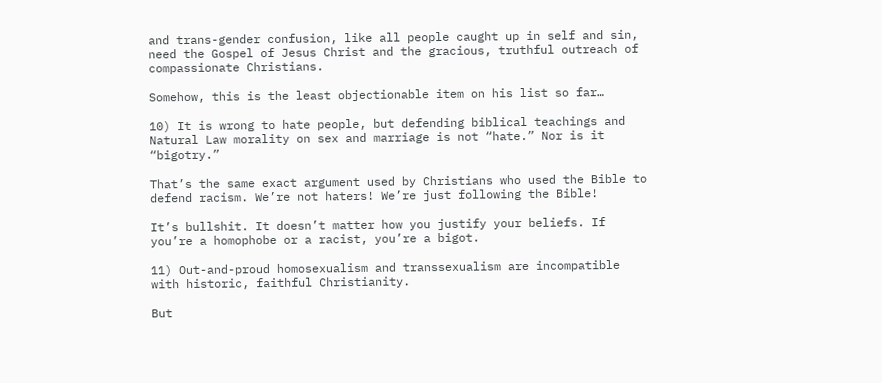and trans-gender confusion, like all people caught up in self and sin, need the Gospel of Jesus Christ and the gracious, truthful outreach of compassionate Christians.

Somehow, this is the least objectionable item on his list so far…

10) It is wrong to hate people, but defending biblical teachings and Natural Law morality on sex and marriage is not “hate.” Nor is it “bigotry.”

That’s the same exact argument used by Christians who used the Bible to defend racism. We’re not haters! We’re just following the Bible!

It’s bullshit. It doesn’t matter how you justify your beliefs. If you’re a homophobe or a racist, you’re a bigot.

11) Out-and-proud homosexualism and transsexualism are incompatible with historic, faithful Christianity.

But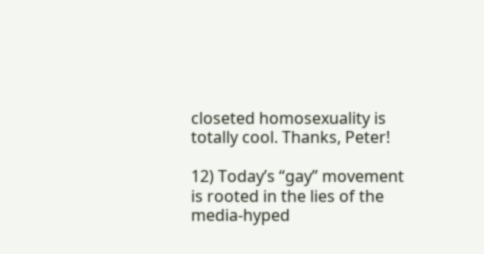closeted homosexuality is totally cool. Thanks, Peter!

12) Today’s “gay” movement is rooted in the lies of the media-hyped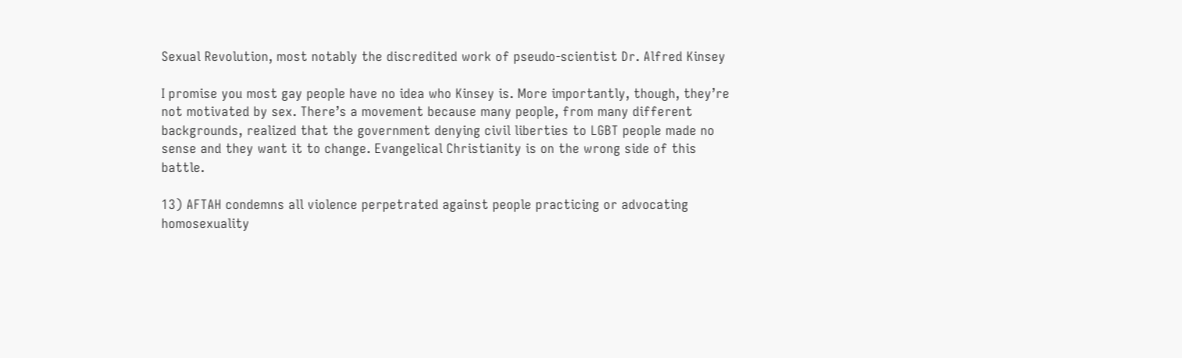Sexual Revolution, most notably the discredited work of pseudo-scientist Dr. Alfred Kinsey

I promise you most gay people have no idea who Kinsey is. More importantly, though, they’re not motivated by sex. There’s a movement because many people, from many different backgrounds, realized that the government denying civil liberties to LGBT people made no sense and they want it to change. Evangelical Christianity is on the wrong side of this battle.

13) AFTAH condemns all violence perpetrated against people practicing or advocating homosexuality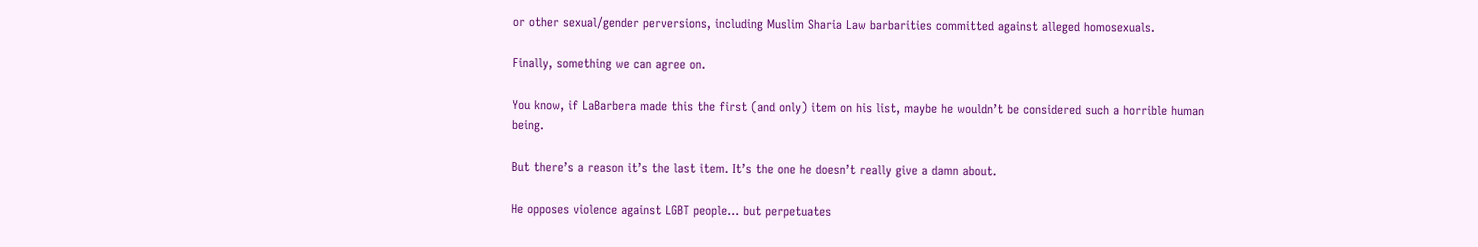or other sexual/gender perversions, including Muslim Sharia Law barbarities committed against alleged homosexuals.

Finally, something we can agree on.

You know, if LaBarbera made this the first (and only) item on his list, maybe he wouldn’t be considered such a horrible human being.

But there’s a reason it’s the last item. It’s the one he doesn’t really give a damn about.

He opposes violence against LGBT people… but perpetuates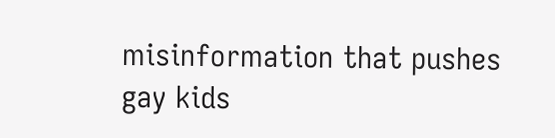misinformation that pushes gay kids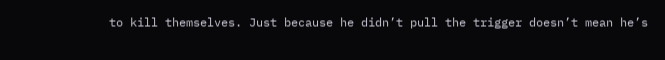to kill themselves. Just because he didn’t pull the trigger doesn’t mean he’s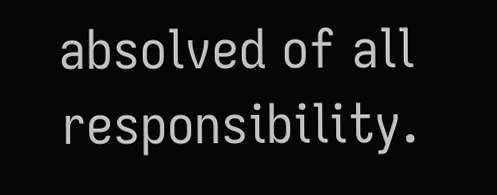absolved of all responsibility.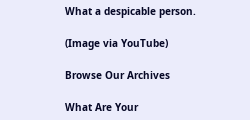What a despicable person.

(Image via YouTube)

Browse Our Archives

What Are Your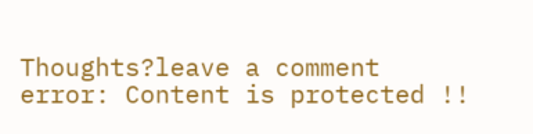Thoughts?leave a comment
error: Content is protected !!